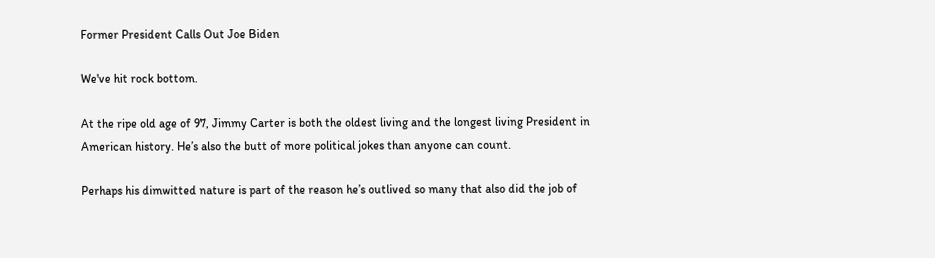Former President Calls Out Joe Biden

We've hit rock bottom.

At the ripe old age of 97, Jimmy Carter is both the oldest living and the longest living President in American history. He’s also the butt of more political jokes than anyone can count.

Perhaps his dimwitted nature is part of the reason he’s outlived so many that also did the job of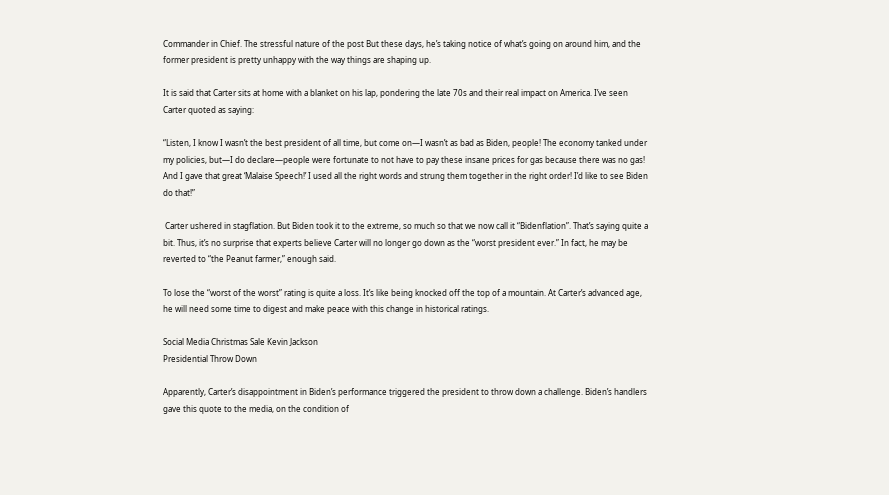Commander in Chief. The stressful nature of the post But these days, he’s taking notice of what’s going on around him, and the former president is pretty unhappy with the way things are shaping up.

It is said that Carter sits at home with a blanket on his lap, pondering the late 70s and their real impact on America. I’ve seen Carter quoted as saying:

“Listen, I know I wasn’t the best president of all time, but come on—I wasn’t as bad as Biden, people! The economy tanked under my policies, but—I do declare—people were fortunate to not have to pay these insane prices for gas because there was no gas! And I gave that great ‘Malaise Speech!’ I used all the right words and strung them together in the right order! I’d like to see Biden do that!”

 Carter ushered in stagflation. But Biden took it to the extreme, so much so that we now call it “Bidenflation”. That’s saying quite a bit. Thus, it’s no surprise that experts believe Carter will no longer go down as the “worst president ever.” In fact, he may be reverted to “the Peanut farmer,” enough said.

To lose the “worst of the worst” rating is quite a loss. It’s like being knocked off the top of a mountain. At Carter’s advanced age, he will need some time to digest and make peace with this change in historical ratings.

Social Media Christmas Sale Kevin Jackson
Presidential Throw Down

Apparently, Carter’s disappointment in Biden’s performance triggered the president to throw down a challenge. Biden’s handlers gave this quote to the media, on the condition of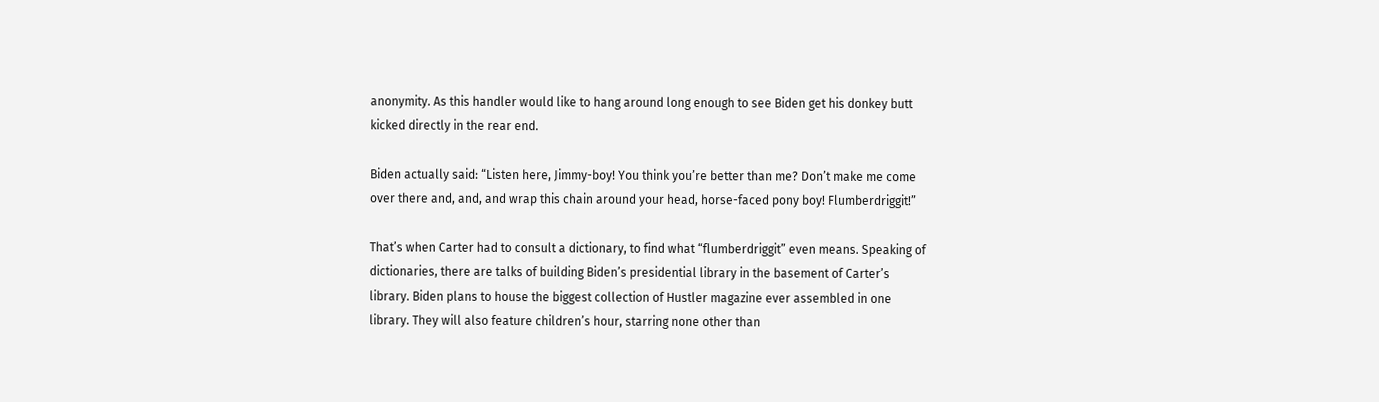anonymity. As this handler would like to hang around long enough to see Biden get his donkey butt kicked directly in the rear end.

Biden actually said: “Listen here, Jimmy-boy! You think you’re better than me? Don’t make me come over there and, and, and wrap this chain around your head, horse-faced pony boy! Flumberdriggit!”

That’s when Carter had to consult a dictionary, to find what “flumberdriggit” even means. Speaking of dictionaries, there are talks of building Biden’s presidential library in the basement of Carter’s library. Biden plans to house the biggest collection of Hustler magazine ever assembled in one library. They will also feature children’s hour, starring none other than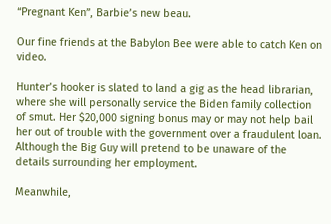“Pregnant Ken”, Barbie’s new beau.

Our fine friends at the Babylon Bee were able to catch Ken on video.

Hunter’s hooker is slated to land a gig as the head librarian, where she will personally service the Biden family collection of smut. Her $20,000 signing bonus may or may not help bail her out of trouble with the government over a fraudulent loan. Although the Big Guy will pretend to be unaware of the details surrounding her employment.

Meanwhile,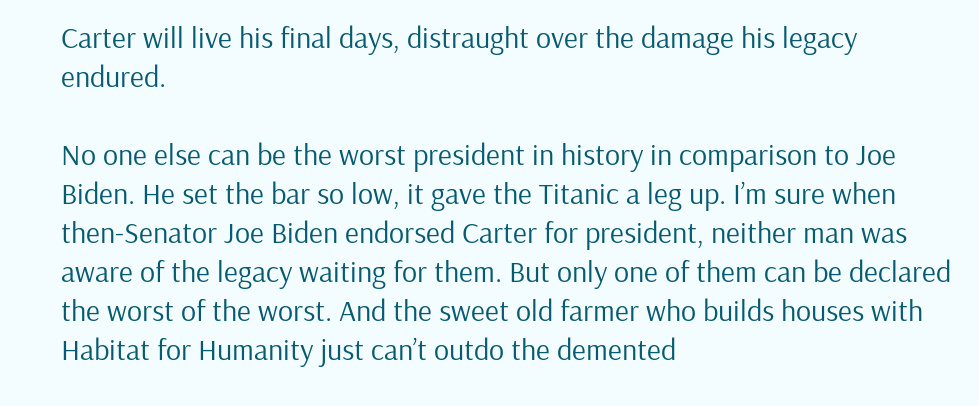Carter will live his final days, distraught over the damage his legacy endured.

No one else can be the worst president in history in comparison to Joe Biden. He set the bar so low, it gave the Titanic a leg up. I’m sure when then-Senator Joe Biden endorsed Carter for president, neither man was aware of the legacy waiting for them. But only one of them can be declared the worst of the worst. And the sweet old farmer who builds houses with Habitat for Humanity just can’t outdo the demented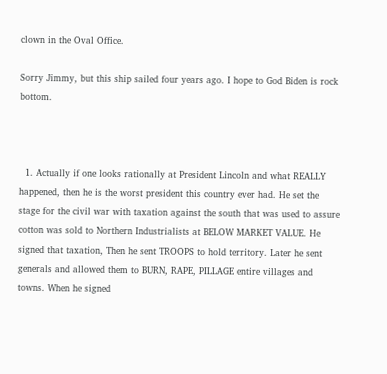clown in the Oval Office.

Sorry Jimmy, but this ship sailed four years ago. I hope to God Biden is rock bottom.



  1. Actually if one looks rationally at President Lincoln and what REALLY happened, then he is the worst president this country ever had. He set the stage for the civil war with taxation against the south that was used to assure cotton was sold to Northern Industrialists at BELOW MARKET VALUE. He signed that taxation, Then he sent TROOPS to hold territory. Later he sent generals and allowed them to BURN, RAPE, PILLAGE entire villages and towns. When he signed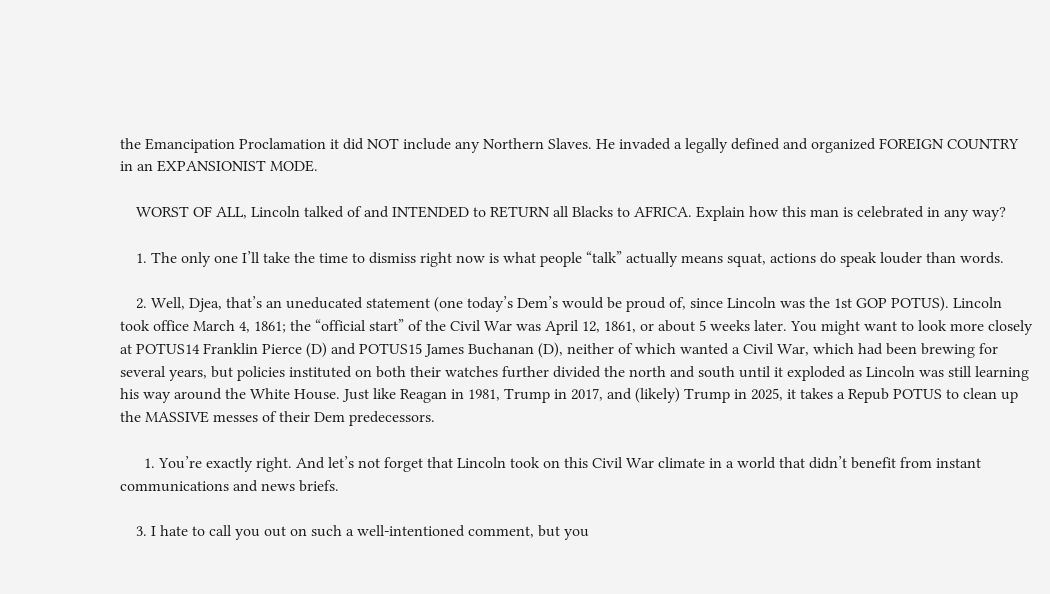the Emancipation Proclamation it did NOT include any Northern Slaves. He invaded a legally defined and organized FOREIGN COUNTRY in an EXPANSIONIST MODE.

    WORST OF ALL, Lincoln talked of and INTENDED to RETURN all Blacks to AFRICA. Explain how this man is celebrated in any way?

    1. The only one I’ll take the time to dismiss right now is what people “talk” actually means squat, actions do speak louder than words.

    2. Well, Djea, that’s an uneducated statement (one today’s Dem’s would be proud of, since Lincoln was the 1st GOP POTUS). Lincoln took office March 4, 1861; the “official start” of the Civil War was April 12, 1861, or about 5 weeks later. You might want to look more closely at POTUS14 Franklin Pierce (D) and POTUS15 James Buchanan (D), neither of which wanted a Civil War, which had been brewing for several years, but policies instituted on both their watches further divided the north and south until it exploded as Lincoln was still learning his way around the White House. Just like Reagan in 1981, Trump in 2017, and (likely) Trump in 2025, it takes a Repub POTUS to clean up the MASSIVE messes of their Dem predecessors.

      1. You’re exactly right. And let’s not forget that Lincoln took on this Civil War climate in a world that didn’t benefit from instant communications and news briefs.

    3. I hate to call you out on such a well-intentioned comment, but you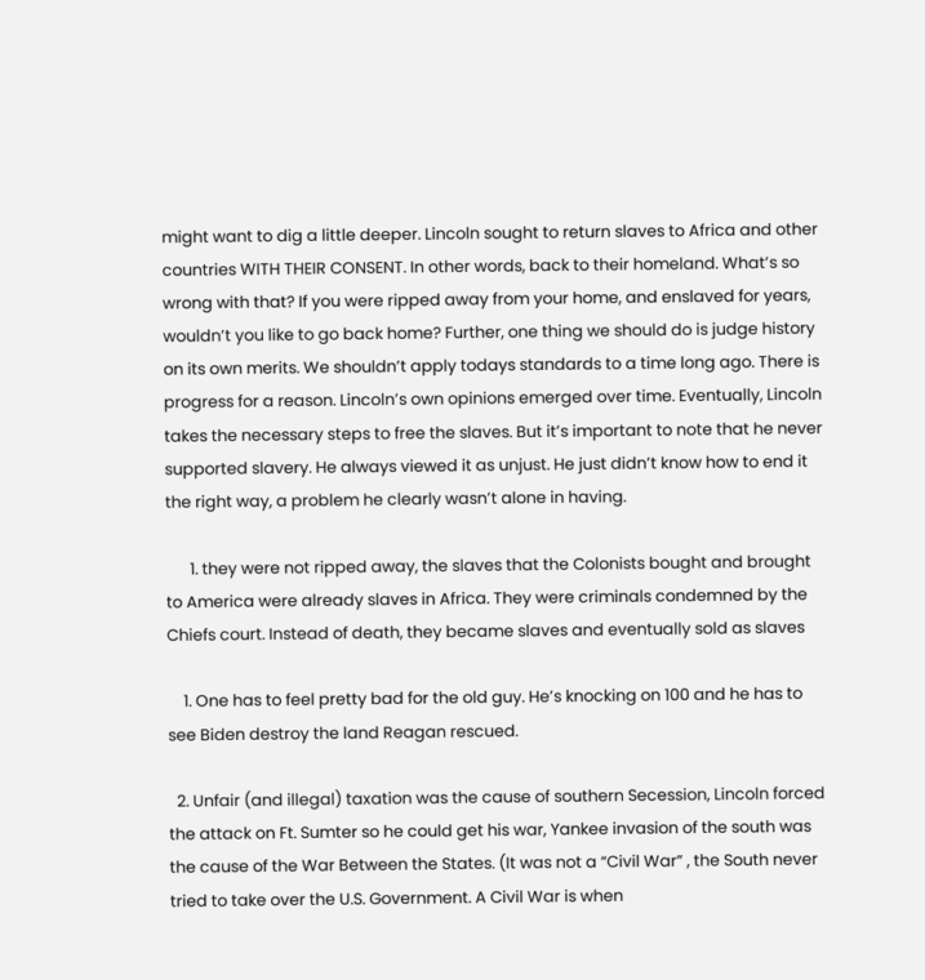might want to dig a little deeper. Lincoln sought to return slaves to Africa and other countries WITH THEIR CONSENT. In other words, back to their homeland. What’s so wrong with that? If you were ripped away from your home, and enslaved for years, wouldn’t you like to go back home? Further, one thing we should do is judge history on its own merits. We shouldn’t apply todays standards to a time long ago. There is progress for a reason. Lincoln’s own opinions emerged over time. Eventually, Lincoln takes the necessary steps to free the slaves. But it’s important to note that he never supported slavery. He always viewed it as unjust. He just didn’t know how to end it the right way, a problem he clearly wasn’t alone in having.

      1. they were not ripped away, the slaves that the Colonists bought and brought to America were already slaves in Africa. They were criminals condemned by the Chiefs court. Instead of death, they became slaves and eventually sold as slaves

    1. One has to feel pretty bad for the old guy. He’s knocking on 100 and he has to see Biden destroy the land Reagan rescued.

  2. Unfair (and illegal) taxation was the cause of southern Secession, Lincoln forced the attack on Ft. Sumter so he could get his war, Yankee invasion of the south was the cause of the War Between the States. (It was not a “Civil War” , the South never tried to take over the U.S. Government. A Civil War is when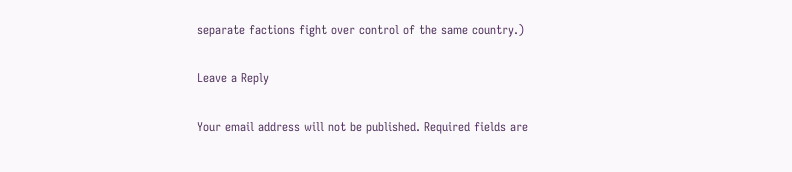separate factions fight over control of the same country.)

Leave a Reply

Your email address will not be published. Required fields are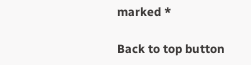marked *

Back to top button